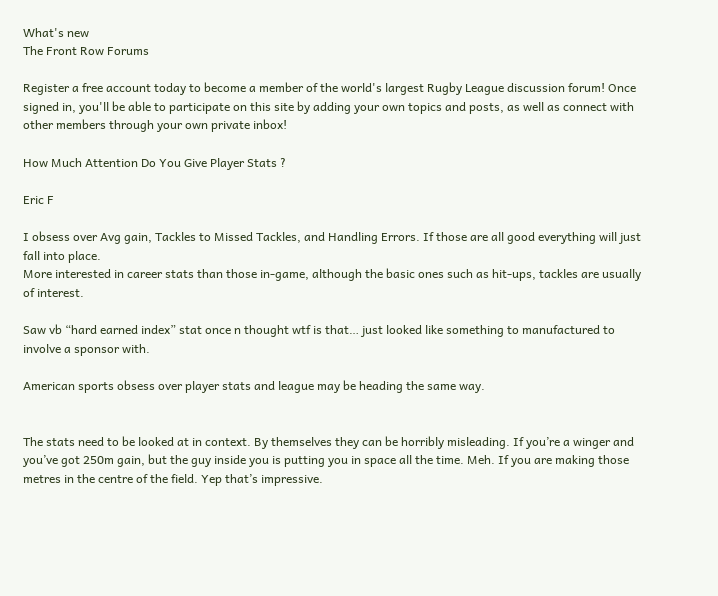What's new
The Front Row Forums

Register a free account today to become a member of the world's largest Rugby League discussion forum! Once signed in, you'll be able to participate on this site by adding your own topics and posts, as well as connect with other members through your own private inbox!

How Much Attention Do You Give Player Stats ?

Eric F

I obsess over Avg gain, Tackles to Missed Tackles, and Handling Errors. If those are all good everything will just fall into place.
More interested in career stats than those in-game, although the basic ones such as hit-ups, tackles are usually of interest.

Saw vb “hard earned index” stat once n thought wtf is that… just looked like something to manufactured to involve a sponsor with.

American sports obsess over player stats and league may be heading the same way.


The stats need to be looked at in context. By themselves they can be horribly misleading. If you’re a winger and you’ve got 250m gain, but the guy inside you is putting you in space all the time. Meh. If you are making those metres in the centre of the field. Yep that’s impressive.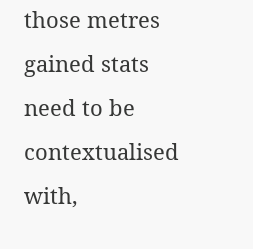those metres gained stats need to be contextualised with,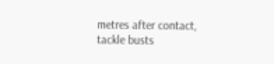metres after contact, tackle busts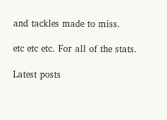and tackles made to miss.

etc etc etc. For all of the stats.

Latest posts